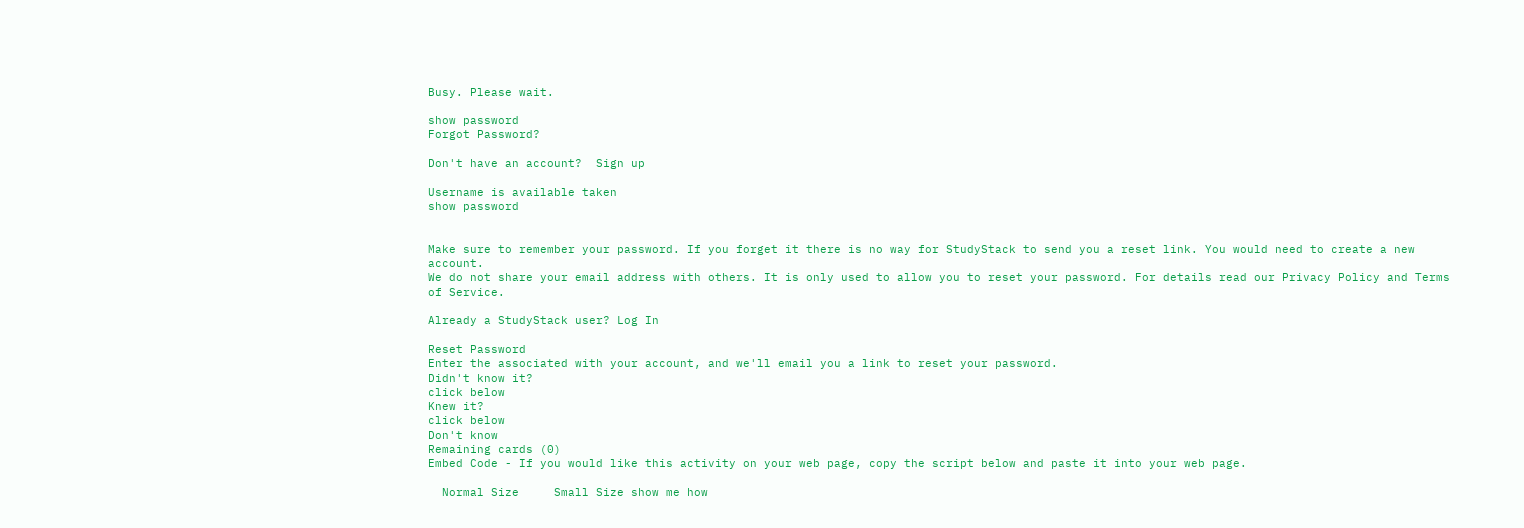Busy. Please wait.

show password
Forgot Password?

Don't have an account?  Sign up

Username is available taken
show password


Make sure to remember your password. If you forget it there is no way for StudyStack to send you a reset link. You would need to create a new account.
We do not share your email address with others. It is only used to allow you to reset your password. For details read our Privacy Policy and Terms of Service.

Already a StudyStack user? Log In

Reset Password
Enter the associated with your account, and we'll email you a link to reset your password.
Didn't know it?
click below
Knew it?
click below
Don't know
Remaining cards (0)
Embed Code - If you would like this activity on your web page, copy the script below and paste it into your web page.

  Normal Size     Small Size show me how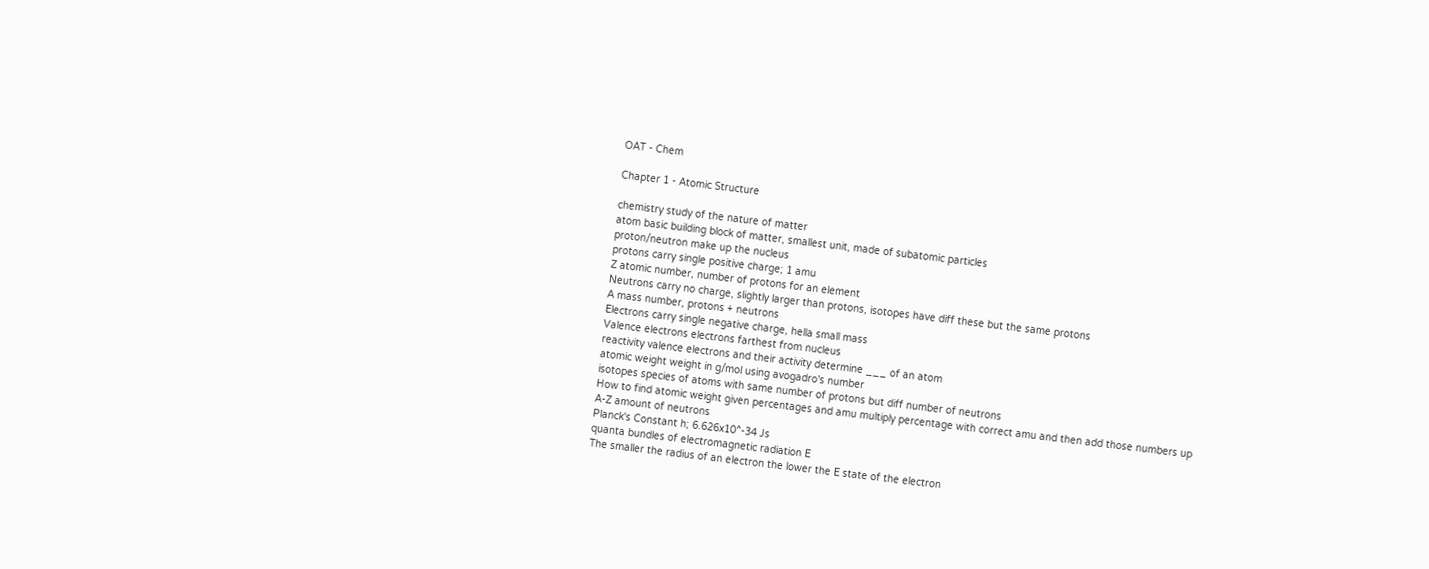OAT - Chem

Chapter 1 - Atomic Structure

chemistry study of the nature of matter
atom basic building block of matter, smallest unit, made of subatomic particles
proton/neutron make up the nucleus
protons carry single positive charge; 1 amu
Z atomic number, number of protons for an element
Neutrons carry no charge, slightly larger than protons, isotopes have diff these but the same protons
A mass number, protons + neutrons
Electrons carry single negative charge, hella small mass
Valence electrons electrons farthest from nucleus
reactivity valence electrons and their activity determine ___ of an atom
atomic weight weight in g/mol using avogadro's number
isotopes species of atoms with same number of protons but diff number of neutrons
How to find atomic weight given percentages and amu multiply percentage with correct amu and then add those numbers up
A-Z amount of neutrons
Planck's Constant h; 6.626x10^-34 Js
quanta bundles of electromagnetic radiation E
The smaller the radius of an electron the lower the E state of the electron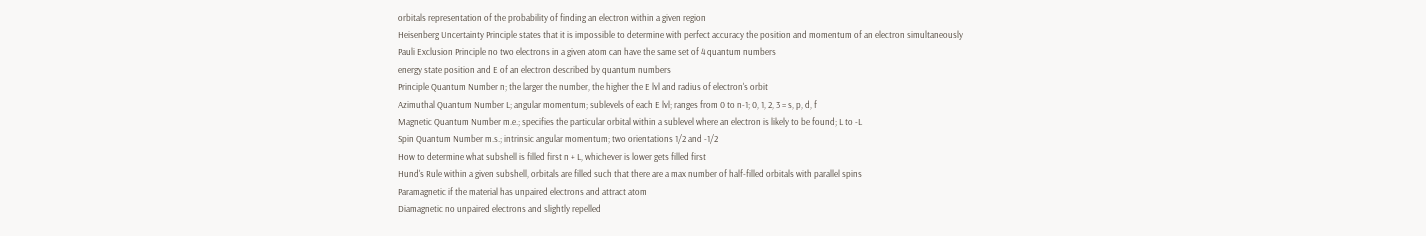orbitals representation of the probability of finding an electron within a given region
Heisenberg Uncertainty Principle states that it is impossible to determine with perfect accuracy the position and momentum of an electron simultaneously
Pauli Exclusion Principle no two electrons in a given atom can have the same set of 4 quantum numbers
energy state position and E of an electron described by quantum numbers
Principle Quantum Number n; the larger the number, the higher the E lvl and radius of electron's orbit
Azimuthal Quantum Number L; angular momentum; sublevels of each E lvl; ranges from 0 to n-1; 0, 1, 2, 3 = s, p, d, f
Magnetic Quantum Number m.e.; specifies the particular orbital within a sublevel where an electron is likely to be found; L to -L
Spin Quantum Number m.s.; intrinsic angular momentum; two orientations 1/2 and -1/2
How to determine what subshell is filled first n + L, whichever is lower gets filled first
Hund's Rule within a given subshell, orbitals are filled such that there are a max number of half-filled orbitals with parallel spins
Paramagnetic if the material has unpaired electrons and attract atom
Diamagnetic no unpaired electrons and slightly repelled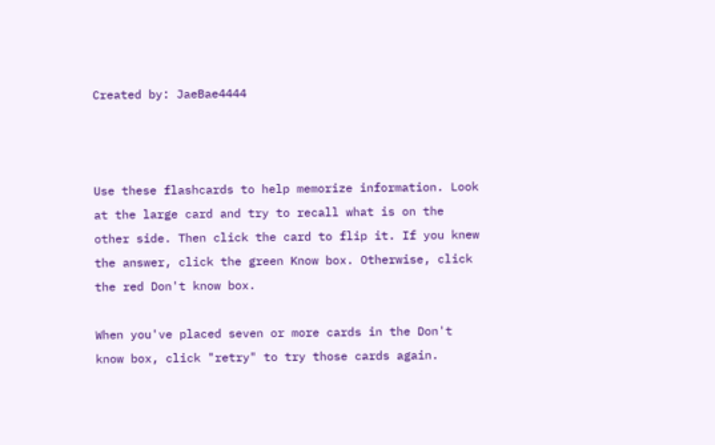Created by: JaeBae4444



Use these flashcards to help memorize information. Look at the large card and try to recall what is on the other side. Then click the card to flip it. If you knew the answer, click the green Know box. Otherwise, click the red Don't know box.

When you've placed seven or more cards in the Don't know box, click "retry" to try those cards again.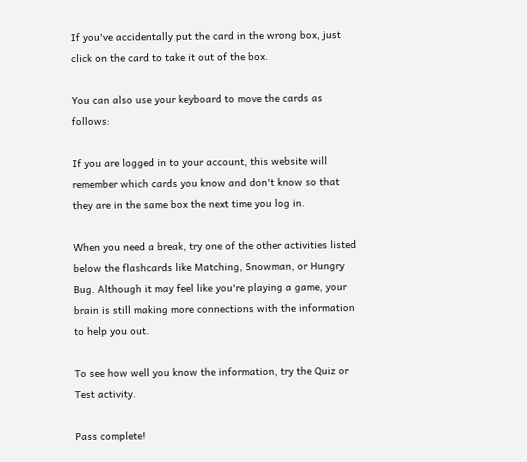If you've accidentally put the card in the wrong box, just click on the card to take it out of the box.

You can also use your keyboard to move the cards as follows:

If you are logged in to your account, this website will remember which cards you know and don't know so that they are in the same box the next time you log in.

When you need a break, try one of the other activities listed below the flashcards like Matching, Snowman, or Hungry Bug. Although it may feel like you're playing a game, your brain is still making more connections with the information to help you out.

To see how well you know the information, try the Quiz or Test activity.

Pass complete!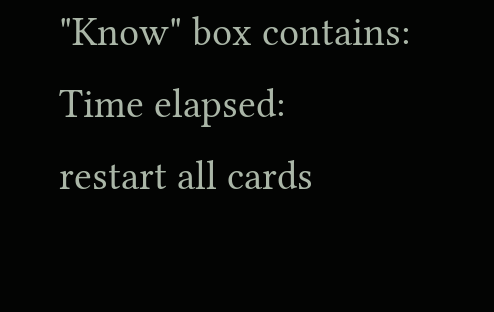"Know" box contains:
Time elapsed:
restart all cards